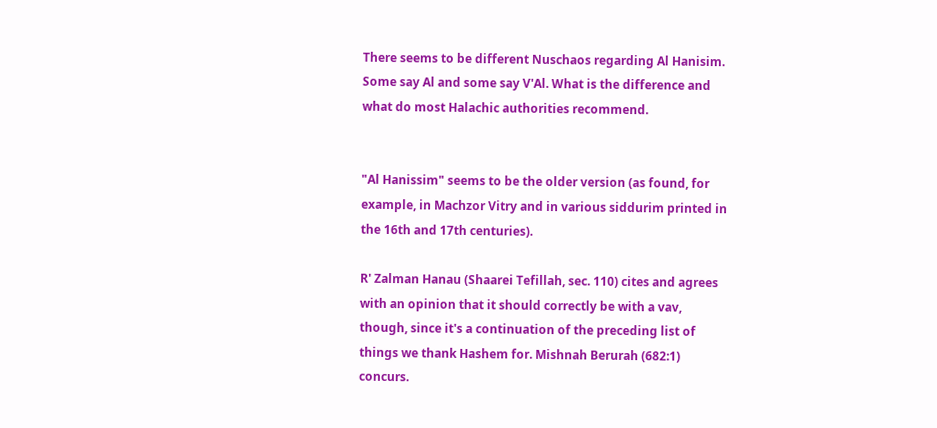There seems to be different Nuschaos regarding Al Hanisim. Some say Al and some say V'Al. What is the difference and what do most Halachic authorities recommend.


"Al Hanissim" seems to be the older version (as found, for example, in Machzor Vitry and in various siddurim printed in the 16th and 17th centuries).

R' Zalman Hanau (Shaarei Tefillah, sec. 110) cites and agrees with an opinion that it should correctly be with a vav, though, since it's a continuation of the preceding list of things we thank Hashem for. Mishnah Berurah (682:1) concurs.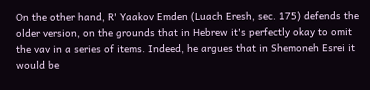On the other hand, R' Yaakov Emden (Luach Eresh, sec. 175) defends the older version, on the grounds that in Hebrew it's perfectly okay to omit the vav in a series of items. Indeed, he argues that in Shemoneh Esrei it would be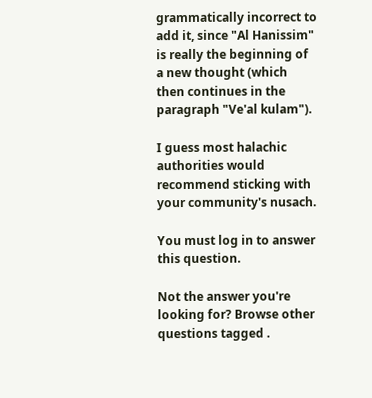grammatically incorrect to add it, since "Al Hanissim" is really the beginning of a new thought (which then continues in the paragraph "Ve'al kulam").

I guess most halachic authorities would recommend sticking with your community's nusach.

You must log in to answer this question.

Not the answer you're looking for? Browse other questions tagged .